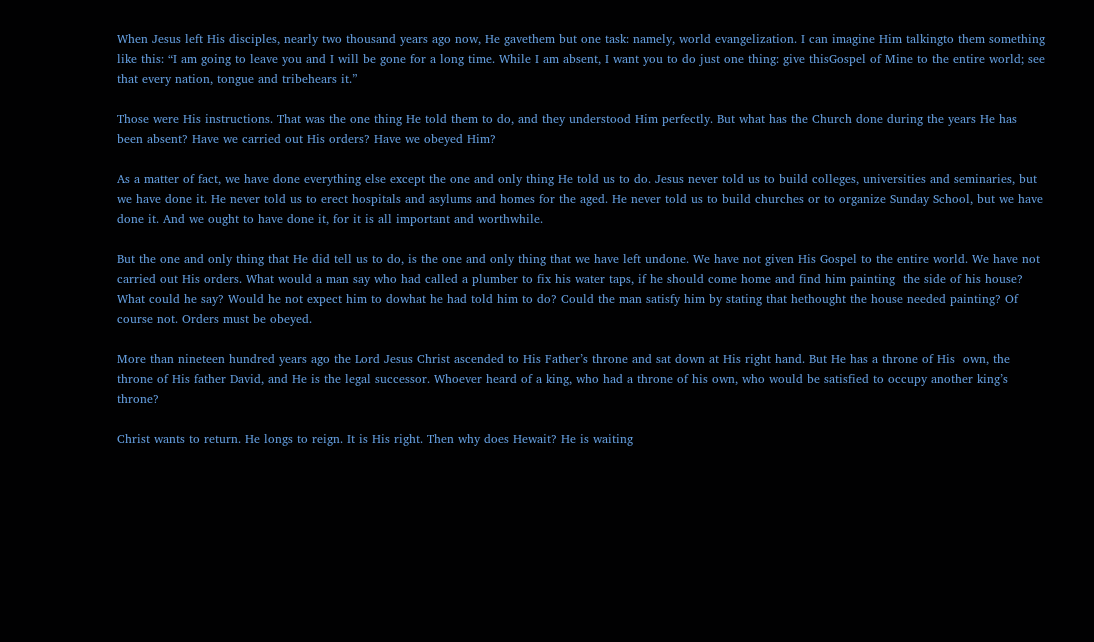When Jesus left His disciples, nearly two thousand years ago now, He gavethem but one task: namely, world evangelization. I can imagine Him talkingto them something like this: “I am going to leave you and I will be gone for a long time. While I am absent, I want you to do just one thing: give thisGospel of Mine to the entire world; see that every nation, tongue and tribehears it.”

Those were His instructions. That was the one thing He told them to do, and they understood Him perfectly. But what has the Church done during the years He has been absent? Have we carried out His orders? Have we obeyed Him?

As a matter of fact, we have done everything else except the one and only thing He told us to do. Jesus never told us to build colleges, universities and seminaries, but we have done it. He never told us to erect hospitals and asylums and homes for the aged. He never told us to build churches or to organize Sunday School, but we have done it. And we ought to have done it, for it is all important and worthwhile.

But the one and only thing that He did tell us to do, is the one and only thing that we have left undone. We have not given His Gospel to the entire world. We have not carried out His orders. What would a man say who had called a plumber to fix his water taps, if he should come home and find him painting  the side of his house? What could he say? Would he not expect him to dowhat he had told him to do? Could the man satisfy him by stating that hethought the house needed painting? Of course not. Orders must be obeyed.

More than nineteen hundred years ago the Lord Jesus Christ ascended to His Father’s throne and sat down at His right hand. But He has a throne of His  own, the throne of His father David, and He is the legal successor. Whoever heard of a king, who had a throne of his own, who would be satisfied to occupy another king’s throne?

Christ wants to return. He longs to reign. It is His right. Then why does Hewait? He is waiting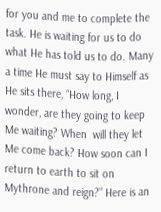for you and me to complete the task. He is waiting for us to do what He has told us to do. Many a time He must say to Himself as He sits there, “How long, I wonder, are they going to keep Me waiting? When  will they let Me come back? How soon can I return to earth to sit on Mythrone and reign?” Here is an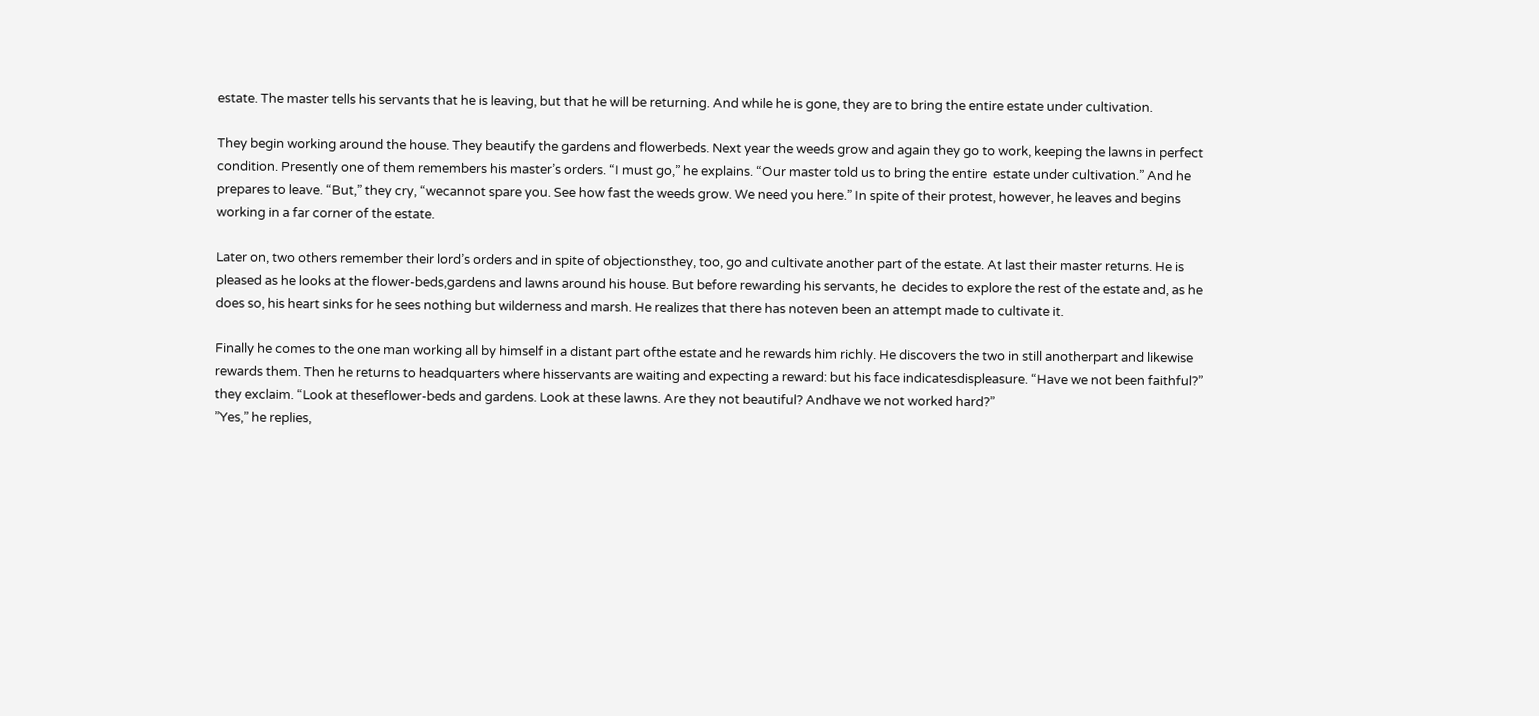estate. The master tells his servants that he is leaving, but that he will be returning. And while he is gone, they are to bring the entire estate under cultivation.

They begin working around the house. They beautify the gardens and flowerbeds. Next year the weeds grow and again they go to work, keeping the lawns in perfect condition. Presently one of them remembers his master’s orders. “I must go,” he explains. “Our master told us to bring the entire  estate under cultivation.” And he prepares to leave. “But,” they cry, “wecannot spare you. See how fast the weeds grow. We need you here.” In spite of their protest, however, he leaves and begins working in a far corner of the estate.

Later on, two others remember their lord’s orders and in spite of objectionsthey, too, go and cultivate another part of the estate. At last their master returns. He is pleased as he looks at the flower-beds,gardens and lawns around his house. But before rewarding his servants, he  decides to explore the rest of the estate and, as he does so, his heart sinks for he sees nothing but wilderness and marsh. He realizes that there has noteven been an attempt made to cultivate it.

Finally he comes to the one man working all by himself in a distant part ofthe estate and he rewards him richly. He discovers the two in still anotherpart and likewise rewards them. Then he returns to headquarters where hisservants are waiting and expecting a reward: but his face indicatesdispleasure. “Have we not been faithful?” they exclaim. “Look at theseflower-beds and gardens. Look at these lawns. Are they not beautiful? Andhave we not worked hard?”
”Yes,” he replies,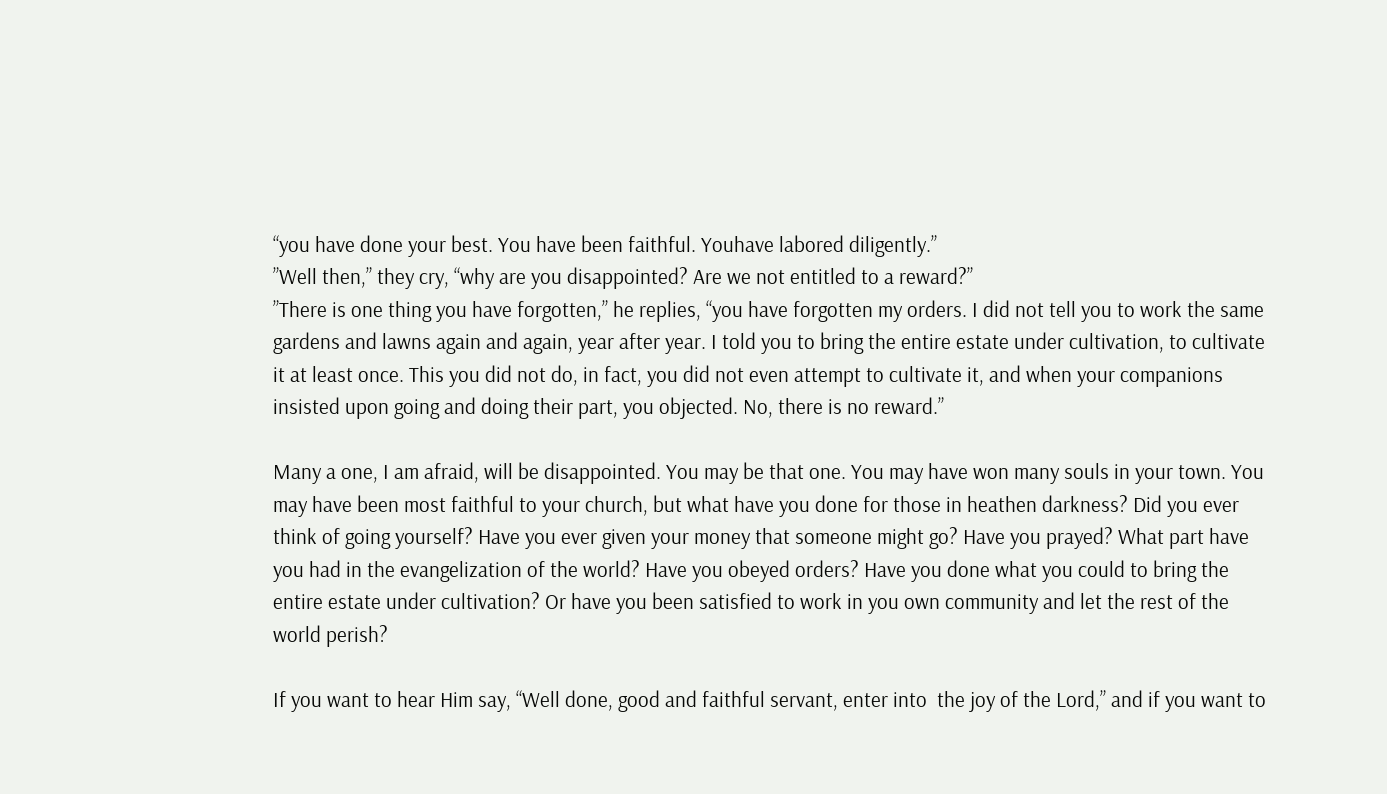“you have done your best. You have been faithful. Youhave labored diligently.”
”Well then,” they cry, “why are you disappointed? Are we not entitled to a reward?”
”There is one thing you have forgotten,” he replies, “you have forgotten my orders. I did not tell you to work the same gardens and lawns again and again, year after year. I told you to bring the entire estate under cultivation, to cultivate it at least once. This you did not do, in fact, you did not even attempt to cultivate it, and when your companions insisted upon going and doing their part, you objected. No, there is no reward.”

Many a one, I am afraid, will be disappointed. You may be that one. You may have won many souls in your town. You may have been most faithful to your church, but what have you done for those in heathen darkness? Did you ever think of going yourself? Have you ever given your money that someone might go? Have you prayed? What part have you had in the evangelization of the world? Have you obeyed orders? Have you done what you could to bring the entire estate under cultivation? Or have you been satisfied to work in you own community and let the rest of the world perish?

If you want to hear Him say, “Well done, good and faithful servant, enter into  the joy of the Lord,” and if you want to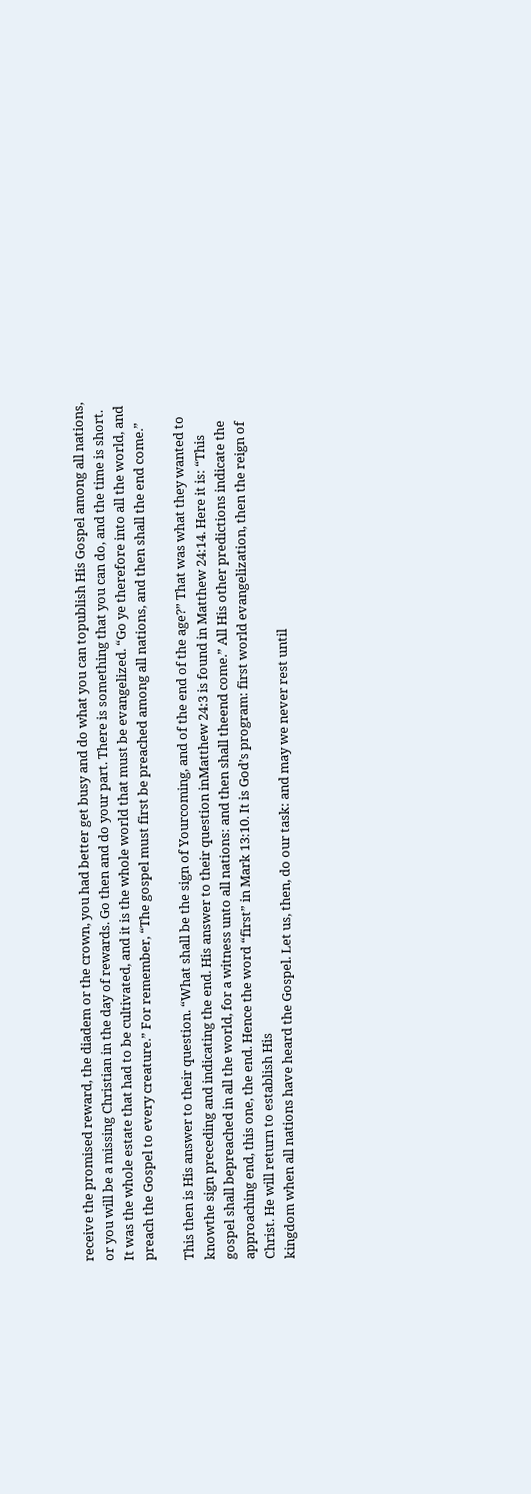receive the promised reward, the diadem or the crown, you had better get busy and do what you can topublish His Gospel among all nations, or you will be a missing Christian in the day of rewards. Go then and do your part. There is something that you can do, and the time is short. It was the whole estate that had to be cultivated, and it is the whole world that must be evangelized. “Go ye therefore into all the world, and preach the Gospel to every creature.” For remember, “The gospel must first be preached among all nations, and then shall the end come.”

This then is His answer to their question. “What shall be the sign of Yourcoming, and of the end of the age?” That was what they wanted to knowthe sign preceding and indicating the end. His answer to their question inMatthew 24:3 is found in Matthew 24:14. Here it is: “This gospel shall bepreached in all the world, for a witness unto all nations: and then shall theend come.” All His other predictions indicate the approaching end, this one, the end. Hence the word “first” in Mark 13:10. It is God’s program: first world evangelization, then the reign of Christ. He will return to establish His
kingdom when all nations have heard the Gospel. Let us, then, do our task: and may we never rest until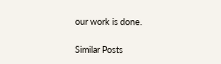our work is done.

Similar Posts